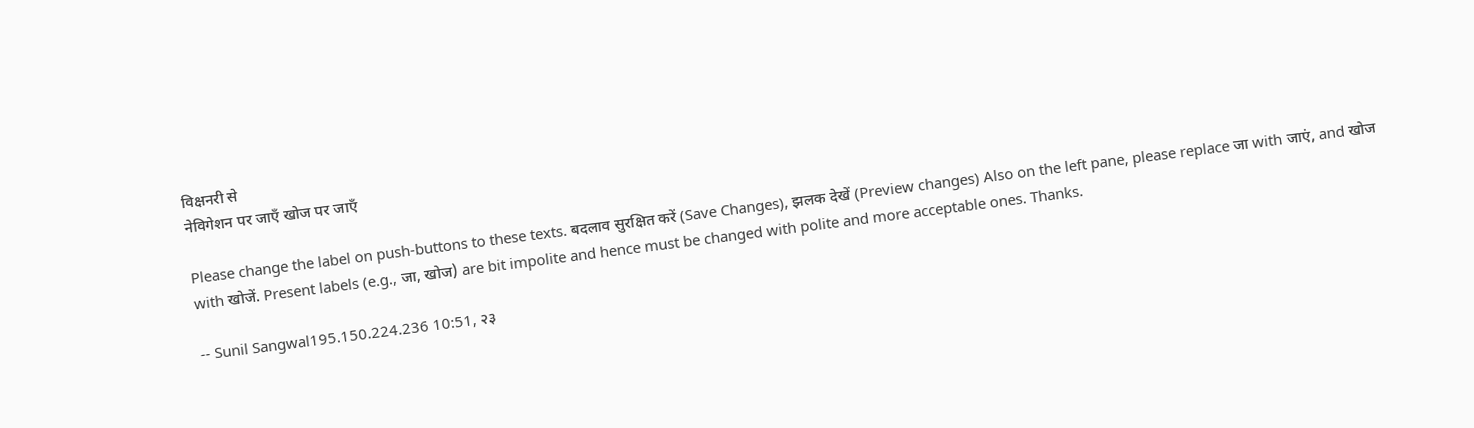विक्षनरी से
नेविगेशन पर जाएँ खोज पर जाएँ

Please change the label on push-buttons to these texts. बदलाव सुरक्षित करें (Save Changes), झलक देखें (Preview changes) Also on the left pane, please replace जा with जाएं, and खोज with खोजें. Present labels (e.g., जा, खोज) are bit impolite and hence must be changed with polite and more acceptable ones. Thanks.

-- Sunil Sangwal195.150.224.236 10:51, २३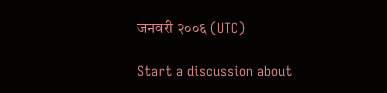जनवरी २००६ (UTC)

Start a discussion about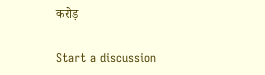करोड़

Start a discussion